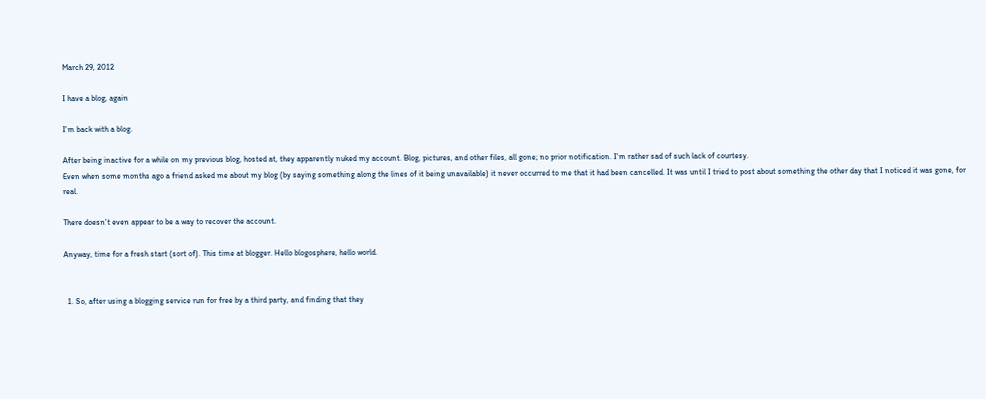March 29, 2012

I have a blog, again

I'm back with a blog.

After being inactive for a while on my previous blog, hosted at, they apparently nuked my account. Blog, pictures, and other files, all gone; no prior notification. I'm rather sad of such lack of courtesy.
Even when some months ago a friend asked me about my blog (by saying something along the lines of it being unavailable) it never occurred to me that it had been cancelled. It was until I tried to post about something the other day that I noticed it was gone, for real.

There doesn't even appear to be a way to recover the account.

Anyway, time for a fresh start (sort of). This time at blogger. Hello blogosphere, hello world.


  1. So, after using a blogging service run for free by a third party, and finding that they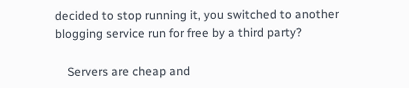decided to stop running it, you switched to another blogging service run for free by a third party?

    Servers are cheap and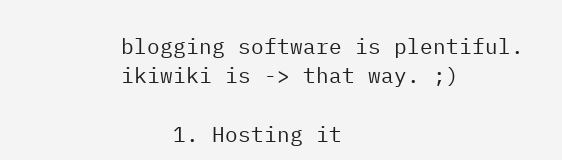blogging software is plentiful. ikiwiki is -> that way. ;)

    1. Hosting it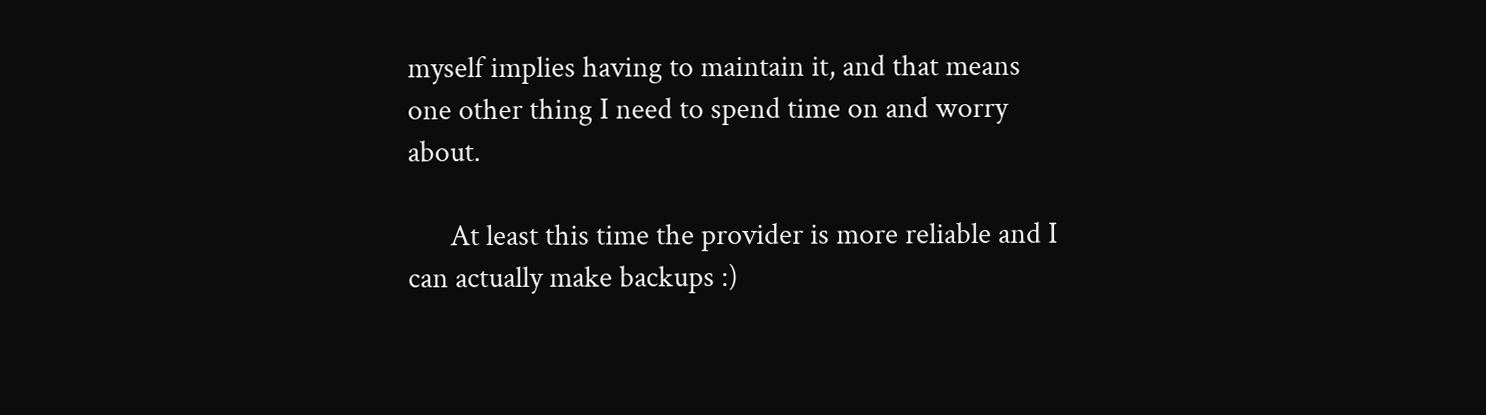myself implies having to maintain it, and that means one other thing I need to spend time on and worry about.

      At least this time the provider is more reliable and I can actually make backups :)